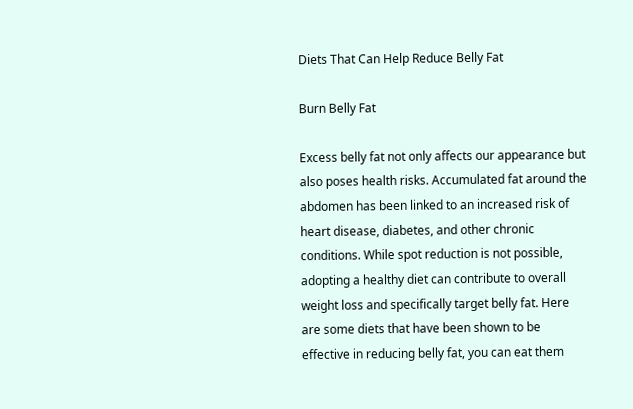Diets That Can Help Reduce Belly Fat

Burn Belly Fat

Excess belly fat not only affects our appearance but also poses health risks. Accumulated fat around the abdomen has been linked to an increased risk of heart disease, diabetes, and other chronic conditions. While spot reduction is not possible, adopting a healthy diet can contribute to overall weight loss and specifically target belly fat. Here are some diets that have been shown to be effective in reducing belly fat, you can eat them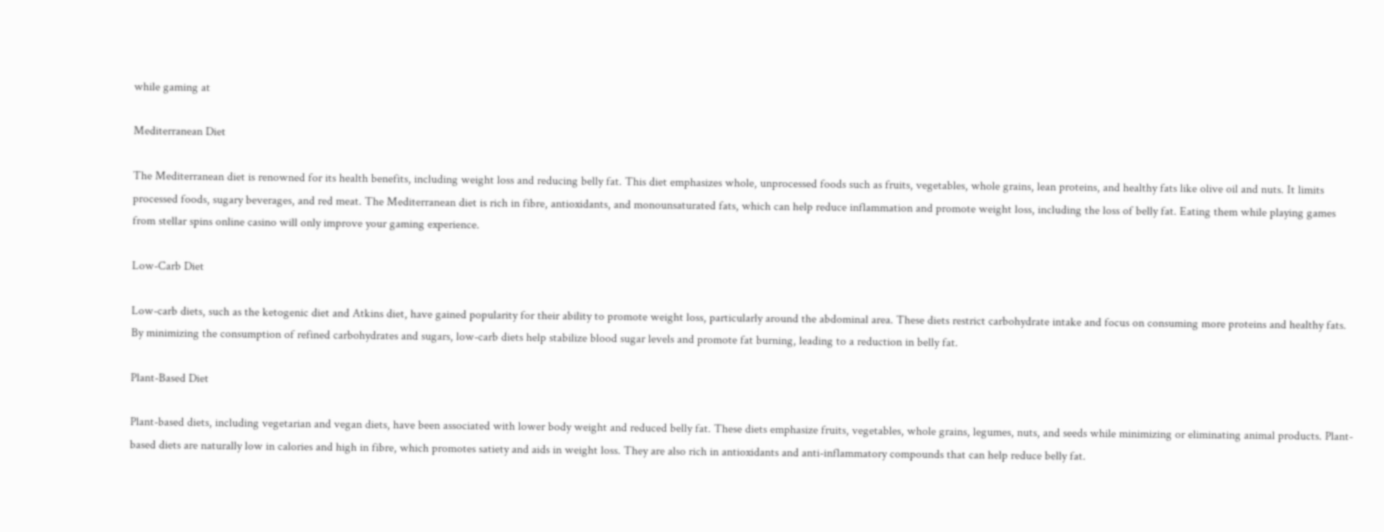while gaming at

Mediterranean Diet

The Mediterranean diet is renowned for its health benefits, including weight loss and reducing belly fat. This diet emphasizes whole, unprocessed foods such as fruits, vegetables, whole grains, lean proteins, and healthy fats like olive oil and nuts. It limits processed foods, sugary beverages, and red meat. The Mediterranean diet is rich in fibre, antioxidants, and monounsaturated fats, which can help reduce inflammation and promote weight loss, including the loss of belly fat. Eating them while playing games from stellar spins online casino will only improve your gaming experience.

Low-Carb Diet

Low-carb diets, such as the ketogenic diet and Atkins diet, have gained popularity for their ability to promote weight loss, particularly around the abdominal area. These diets restrict carbohydrate intake and focus on consuming more proteins and healthy fats. By minimizing the consumption of refined carbohydrates and sugars, low-carb diets help stabilize blood sugar levels and promote fat burning, leading to a reduction in belly fat.

Plant-Based Diet

Plant-based diets, including vegetarian and vegan diets, have been associated with lower body weight and reduced belly fat. These diets emphasize fruits, vegetables, whole grains, legumes, nuts, and seeds while minimizing or eliminating animal products. Plant-based diets are naturally low in calories and high in fibre, which promotes satiety and aids in weight loss. They are also rich in antioxidants and anti-inflammatory compounds that can help reduce belly fat.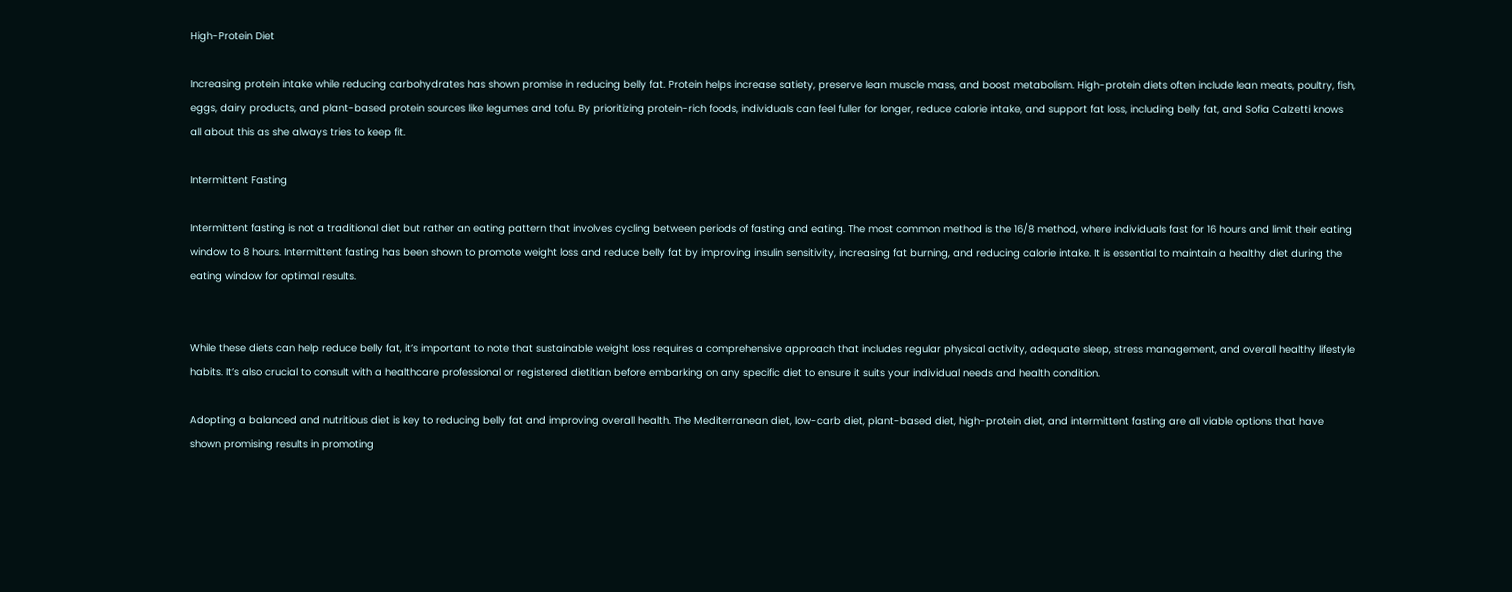High-Protein Diet

Increasing protein intake while reducing carbohydrates has shown promise in reducing belly fat. Protein helps increase satiety, preserve lean muscle mass, and boost metabolism. High-protein diets often include lean meats, poultry, fish, eggs, dairy products, and plant-based protein sources like legumes and tofu. By prioritizing protein-rich foods, individuals can feel fuller for longer, reduce calorie intake, and support fat loss, including belly fat, and Sofia Calzetti knows all about this as she always tries to keep fit.

Intermittent Fasting

Intermittent fasting is not a traditional diet but rather an eating pattern that involves cycling between periods of fasting and eating. The most common method is the 16/8 method, where individuals fast for 16 hours and limit their eating window to 8 hours. Intermittent fasting has been shown to promote weight loss and reduce belly fat by improving insulin sensitivity, increasing fat burning, and reducing calorie intake. It is essential to maintain a healthy diet during the eating window for optimal results.


While these diets can help reduce belly fat, it’s important to note that sustainable weight loss requires a comprehensive approach that includes regular physical activity, adequate sleep, stress management, and overall healthy lifestyle habits. It’s also crucial to consult with a healthcare professional or registered dietitian before embarking on any specific diet to ensure it suits your individual needs and health condition.

Adopting a balanced and nutritious diet is key to reducing belly fat and improving overall health. The Mediterranean diet, low-carb diet, plant-based diet, high-protein diet, and intermittent fasting are all viable options that have shown promising results in promoting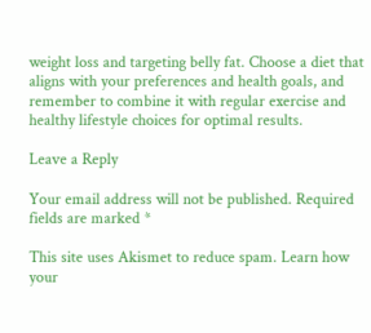weight loss and targeting belly fat. Choose a diet that aligns with your preferences and health goals, and remember to combine it with regular exercise and healthy lifestyle choices for optimal results.

Leave a Reply

Your email address will not be published. Required fields are marked *

This site uses Akismet to reduce spam. Learn how your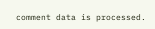comment data is processed.